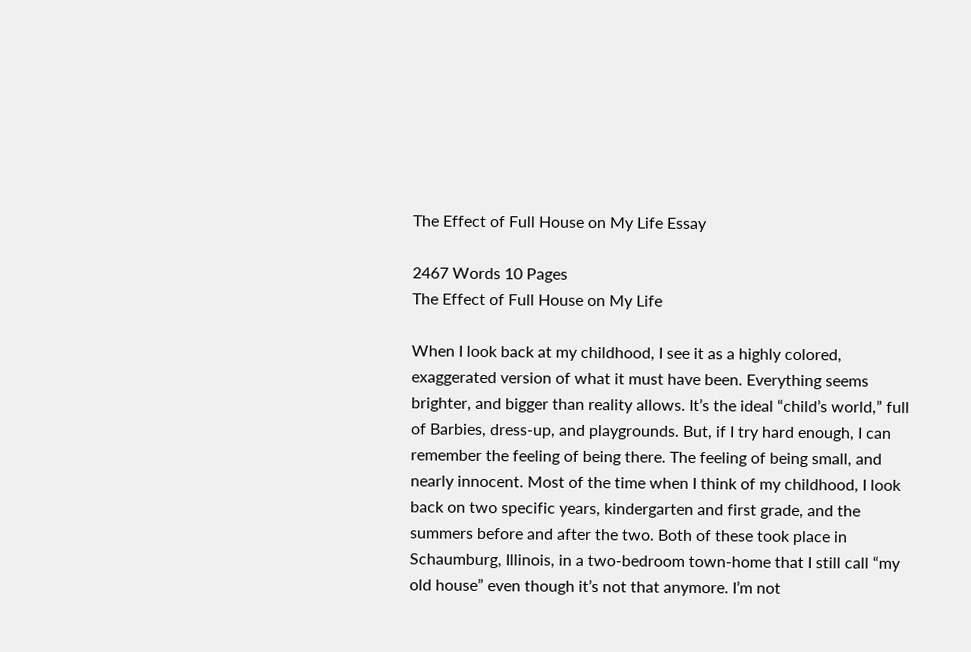The Effect of Full House on My Life Essay

2467 Words 10 Pages
The Effect of Full House on My Life

When I look back at my childhood, I see it as a highly colored, exaggerated version of what it must have been. Everything seems brighter, and bigger than reality allows. It’s the ideal “child’s world,” full of Barbies, dress-up, and playgrounds. But, if I try hard enough, I can remember the feeling of being there. The feeling of being small, and nearly innocent. Most of the time when I think of my childhood, I look back on two specific years, kindergarten and first grade, and the summers before and after the two. Both of these took place in Schaumburg, Illinois, in a two-bedroom town-home that I still call “my old house” even though it’s not that anymore. I’m not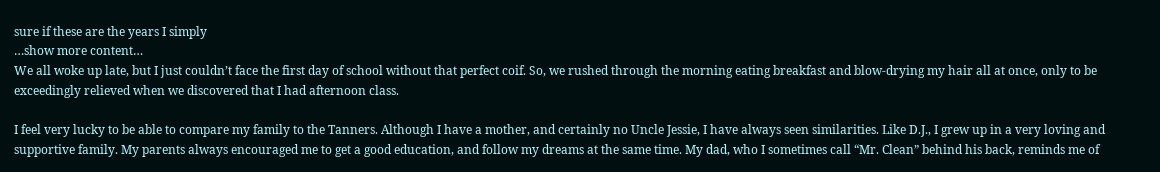sure if these are the years I simply
…show more content…
We all woke up late, but I just couldn’t face the first day of school without that perfect coif. So, we rushed through the morning eating breakfast and blow-drying my hair all at once, only to be exceedingly relieved when we discovered that I had afternoon class.

I feel very lucky to be able to compare my family to the Tanners. Although I have a mother, and certainly no Uncle Jessie, I have always seen similarities. Like D.J., I grew up in a very loving and supportive family. My parents always encouraged me to get a good education, and follow my dreams at the same time. My dad, who I sometimes call “Mr. Clean” behind his back, reminds me of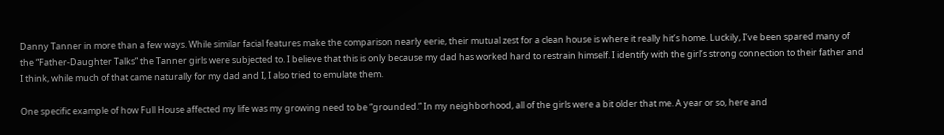Danny Tanner in more than a few ways. While similar facial features make the comparison nearly eerie, their mutual zest for a clean house is where it really hit’s home. Luckily, I’ve been spared many of the “Father-Daughter Talks” the Tanner girls were subjected to. I believe that this is only because my dad has worked hard to restrain himself. I identify with the girl’s strong connection to their father and I think, while much of that came naturally for my dad and I, I also tried to emulate them.

One specific example of how Full House affected my life was my growing need to be “grounded.” In my neighborhood, all of the girls were a bit older that me. A year or so, here and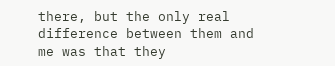there, but the only real difference between them and me was that they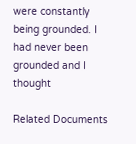were constantly being grounded. I had never been grounded and I thought

Related Documents